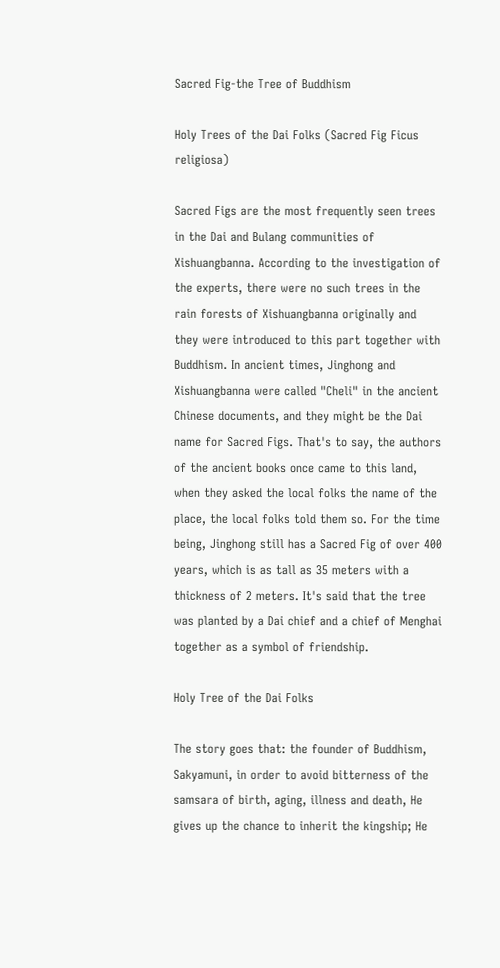Sacred Fig-the Tree of Buddhism

Holy Trees of the Dai Folks (Sacred Fig Ficus religiosa)

Sacred Figs are the most frequently seen trees in the Dai and Bulang communities of Xishuangbanna. According to the investigation of the experts, there were no such trees in the rain forests of Xishuangbanna originally and they were introduced to this part together with Buddhism. In ancient times, Jinghong and Xishuangbanna were called "Cheli" in the ancient Chinese documents, and they might be the Dai name for Sacred Figs. That's to say, the authors of the ancient books once came to this land, when they asked the local folks the name of the place, the local folks told them so. For the time being, Jinghong still has a Sacred Fig of over 400 years, which is as tall as 35 meters with a thickness of 2 meters. It's said that the tree was planted by a Dai chief and a chief of Menghai together as a symbol of friendship.

Holy Tree of the Dai Folks

The story goes that: the founder of Buddhism, Sakyamuni, in order to avoid bitterness of the samsara of birth, aging, illness and death, He gives up the chance to inherit the kingship; He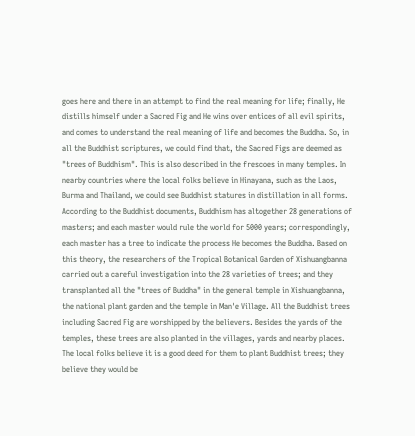goes here and there in an attempt to find the real meaning for life; finally, He distills himself under a Sacred Fig and He wins over entices of all evil spirits, and comes to understand the real meaning of life and becomes the Buddha. So, in all the Buddhist scriptures, we could find that, the Sacred Figs are deemed as "trees of Buddhism". This is also described in the frescoes in many temples. In nearby countries where the local folks believe in Hinayana, such as the Laos, Burma and Thailand, we could see Buddhist statures in distillation in all forms. According to the Buddhist documents, Buddhism has altogether 28 generations of masters; and each master would rule the world for 5000 years; correspondingly, each master has a tree to indicate the process He becomes the Buddha. Based on this theory, the researchers of the Tropical Botanical Garden of Xishuangbanna carried out a careful investigation into the 28 varieties of trees; and they transplanted all the "trees of Buddha" in the general temple in Xishuangbanna, the national plant garden and the temple in Man'e Village. All the Buddhist trees including Sacred Fig are worshipped by the believers. Besides the yards of the temples, these trees are also planted in the villages, yards and nearby places. The local folks believe it is a good deed for them to plant Buddhist trees; they believe they would be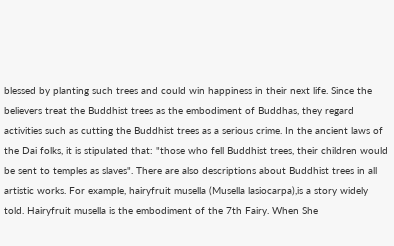blessed by planting such trees and could win happiness in their next life. Since the believers treat the Buddhist trees as the embodiment of Buddhas, they regard activities such as cutting the Buddhist trees as a serious crime. In the ancient laws of the Dai folks, it is stipulated that: "those who fell Buddhist trees, their children would be sent to temples as slaves". There are also descriptions about Buddhist trees in all artistic works. For example, hairyfruit musella (Musella lasiocarpa),is a story widely told. Hairyfruit musella is the embodiment of the 7th Fairy. When She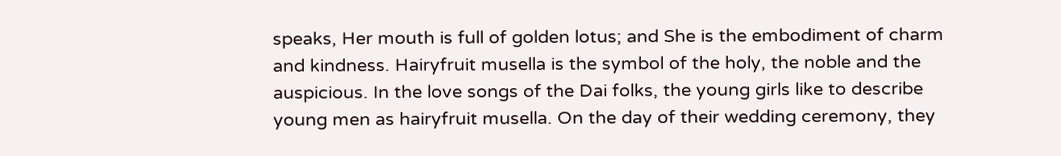speaks, Her mouth is full of golden lotus; and She is the embodiment of charm and kindness. Hairyfruit musella is the symbol of the holy, the noble and the auspicious. In the love songs of the Dai folks, the young girls like to describe young men as hairyfruit musella. On the day of their wedding ceremony, they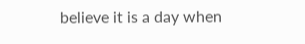believe it is a day when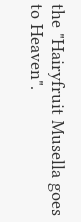the "Hairyfruit Musella goes to Heaven".